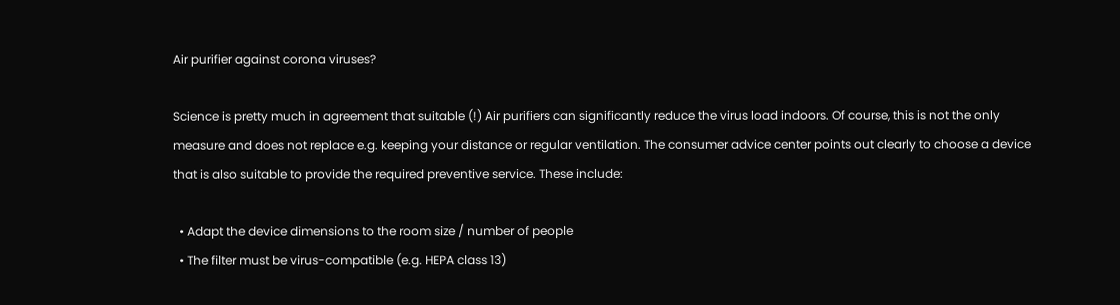Air purifier against corona viruses?

Science is pretty much in agreement that suitable (!) Air purifiers can significantly reduce the virus load indoors. Of course, this is not the only measure and does not replace e.g. keeping your distance or regular ventilation. The consumer advice center points out clearly to choose a device that is also suitable to provide the required preventive service. These include:

  • Adapt the device dimensions to the room size / number of people
  • The filter must be virus-compatible (e.g. HEPA class 13)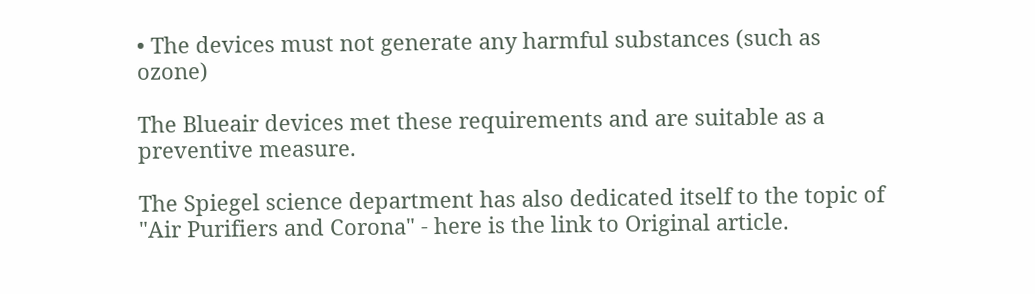• The devices must not generate any harmful substances (such as ozone)

The Blueair devices met these requirements and are suitable as a preventive measure.

The Spiegel science department has also dedicated itself to the topic of "Air Purifiers and Corona" - here is the link to Original article.